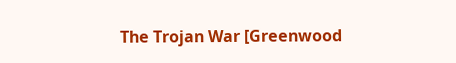The Trojan War [Greenwood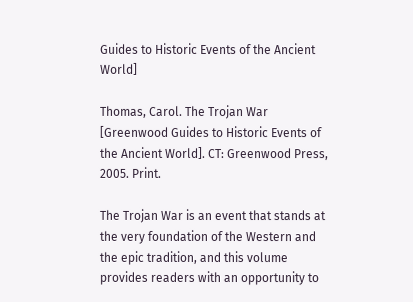Guides to Historic Events of the Ancient World]

Thomas, Carol. The Trojan War [Greenwood Guides to Historic Events of the Ancient World]. CT: Greenwood Press, 2005. Print.

The Trojan War is an event that stands at the very foundation of the Western and the epic tradition, and this volume provides readers with an opportunity to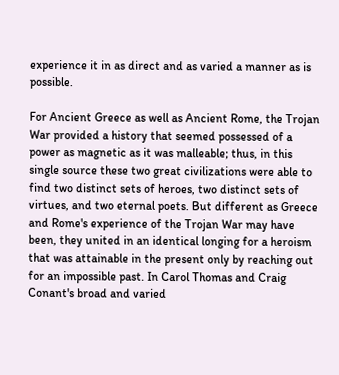experience it in as direct and as varied a manner as is possible.

For Ancient Greece as well as Ancient Rome, the Trojan War provided a history that seemed possessed of a power as magnetic as it was malleable; thus, in this single source these two great civilizations were able to find two distinct sets of heroes, two distinct sets of virtues, and two eternal poets. But different as Greece and Rome's experience of the Trojan War may have been, they united in an identical longing for a heroism that was attainable in the present only by reaching out for an impossible past. In Carol Thomas and Craig Conant's broad and varied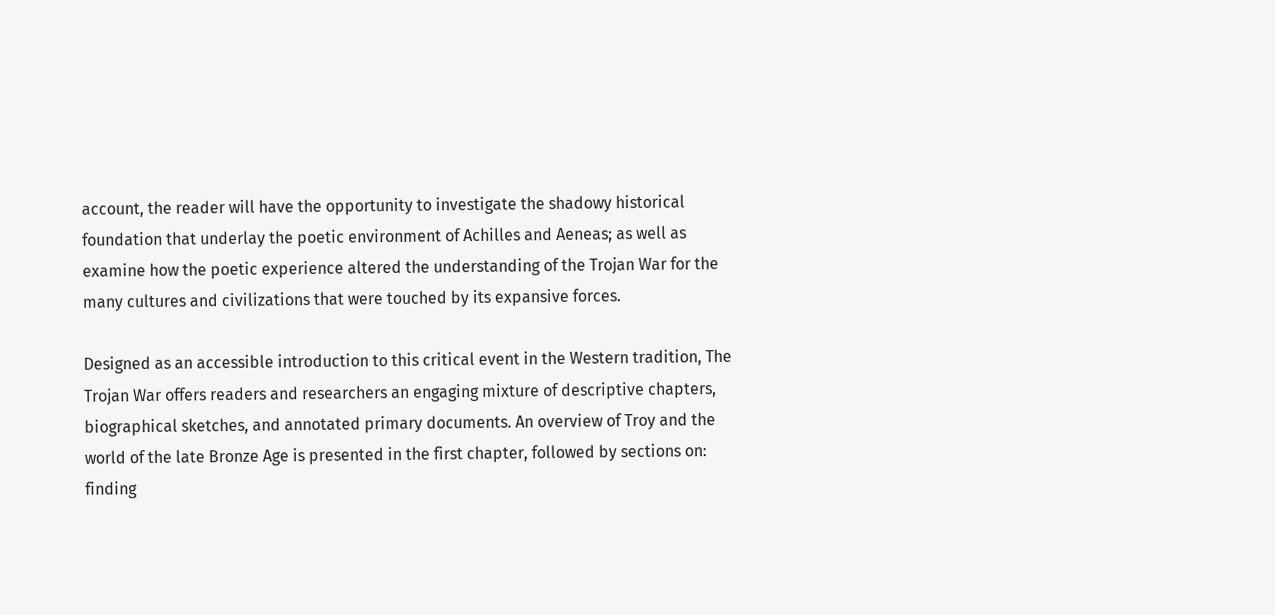account, the reader will have the opportunity to investigate the shadowy historical foundation that underlay the poetic environment of Achilles and Aeneas; as well as examine how the poetic experience altered the understanding of the Trojan War for the many cultures and civilizations that were touched by its expansive forces.

Designed as an accessible introduction to this critical event in the Western tradition, The Trojan War offers readers and researchers an engaging mixture of descriptive chapters, biographical sketches, and annotated primary documents. An overview of Troy and the world of the late Bronze Age is presented in the first chapter, followed by sections on: finding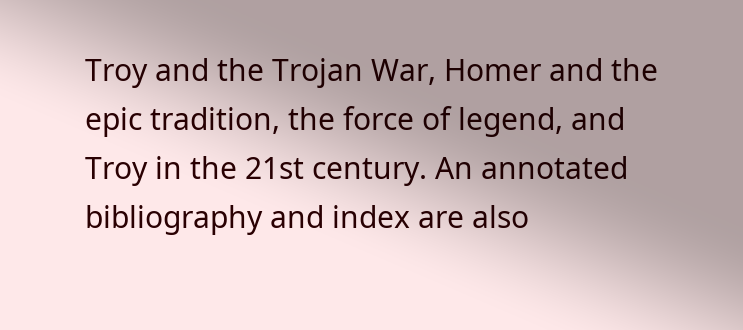Troy and the Trojan War, Homer and the epic tradition, the force of legend, and Troy in the 21st century. An annotated bibliography and index are also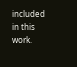included in this work.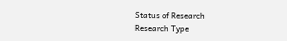Status of Research
Research Type